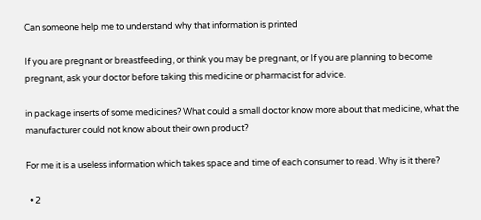Can someone help me to understand why that information is printed

If you are pregnant or breastfeeding, or think you may be pregnant, or If you are planning to become pregnant, ask your doctor before taking this medicine or pharmacist for advice.

in package inserts of some medicines? What could a small doctor know more about that medicine, what the manufacturer could not know about their own product?

For me it is a useless information which takes space and time of each consumer to read. Why is it there?

  • 2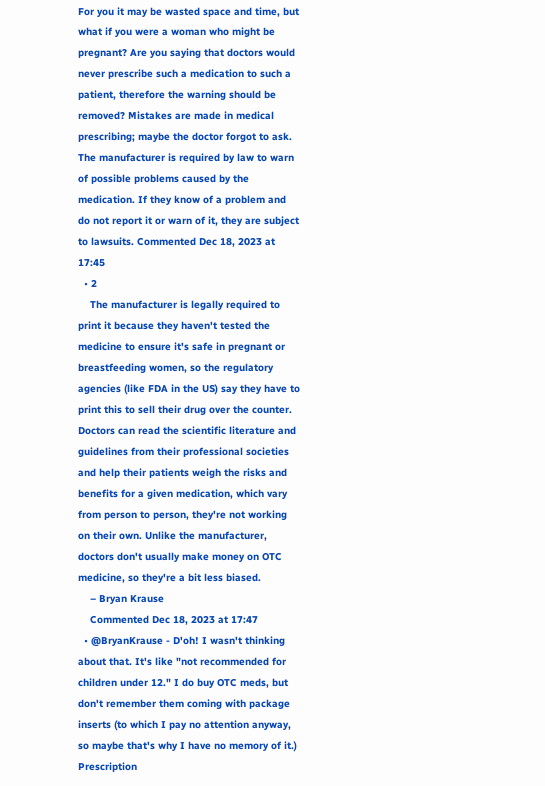For you it may be wasted space and time, but what if you were a woman who might be pregnant? Are you saying that doctors would never prescribe such a medication to such a patient, therefore the warning should be removed? Mistakes are made in medical prescribing; maybe the doctor forgot to ask. The manufacturer is required by law to warn of possible problems caused by the medication. If they know of a problem and do not report it or warn of it, they are subject to lawsuits. Commented Dec 18, 2023 at 17:45
  • 2
    The manufacturer is legally required to print it because they haven't tested the medicine to ensure it's safe in pregnant or breastfeeding women, so the regulatory agencies (like FDA in the US) say they have to print this to sell their drug over the counter. Doctors can read the scientific literature and guidelines from their professional societies and help their patients weigh the risks and benefits for a given medication, which vary from person to person, they're not working on their own. Unlike the manufacturer, doctors don't usually make money on OTC medicine, so they're a bit less biased.
    – Bryan Krause
    Commented Dec 18, 2023 at 17:47
  • @BryanKrause - D'oh! I wasn't thinking about that. It's like "not recommended for children under 12." I do buy OTC meds, but don't remember them coming with package inserts (to which I pay no attention anyway, so maybe that's why I have no memory of it.) Prescription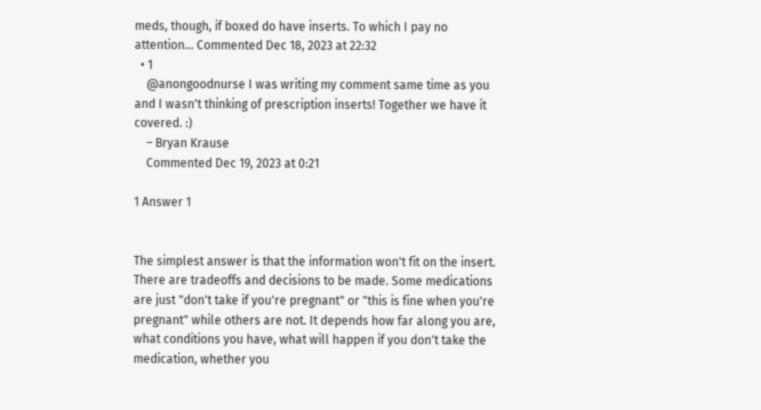meds, though, if boxed do have inserts. To which I pay no attention... Commented Dec 18, 2023 at 22:32
  • 1
    @anongoodnurse I was writing my comment same time as you and I wasn't thinking of prescription inserts! Together we have it covered. :)
    – Bryan Krause
    Commented Dec 19, 2023 at 0:21

1 Answer 1


The simplest answer is that the information won't fit on the insert. There are tradeoffs and decisions to be made. Some medications are just "don't take if you're pregnant" or "this is fine when you're pregnant" while others are not. It depends how far along you are, what conditions you have, what will happen if you don't take the medication, whether you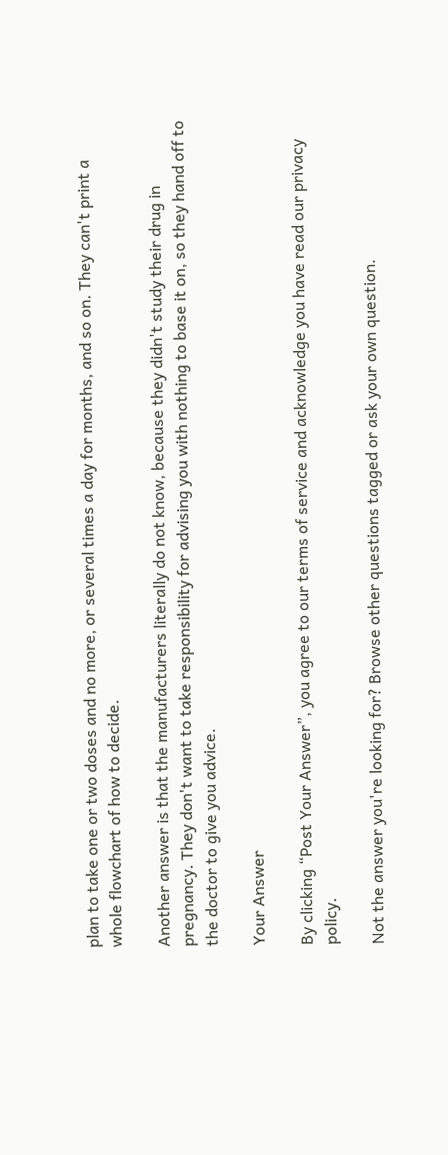plan to take one or two doses and no more, or several times a day for months, and so on. They can't print a whole flowchart of how to decide.

Another answer is that the manufacturers literally do not know, because they didn't study their drug in pregnancy. They don't want to take responsibility for advising you with nothing to base it on, so they hand off to the doctor to give you advice.

Your Answer

By clicking “Post Your Answer”, you agree to our terms of service and acknowledge you have read our privacy policy.

Not the answer you're looking for? Browse other questions tagged or ask your own question.